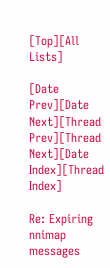[Top][All Lists]

[Date Prev][Date Next][Thread Prev][Thread Next][Date Index][Thread Index]

Re: Expiring nnimap messages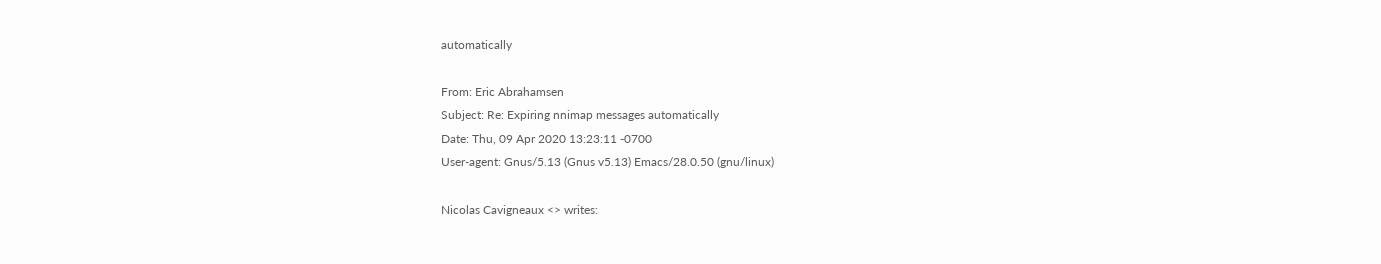automatically

From: Eric Abrahamsen
Subject: Re: Expiring nnimap messages automatically
Date: Thu, 09 Apr 2020 13:23:11 -0700
User-agent: Gnus/5.13 (Gnus v5.13) Emacs/28.0.50 (gnu/linux)

Nicolas Cavigneaux <> writes: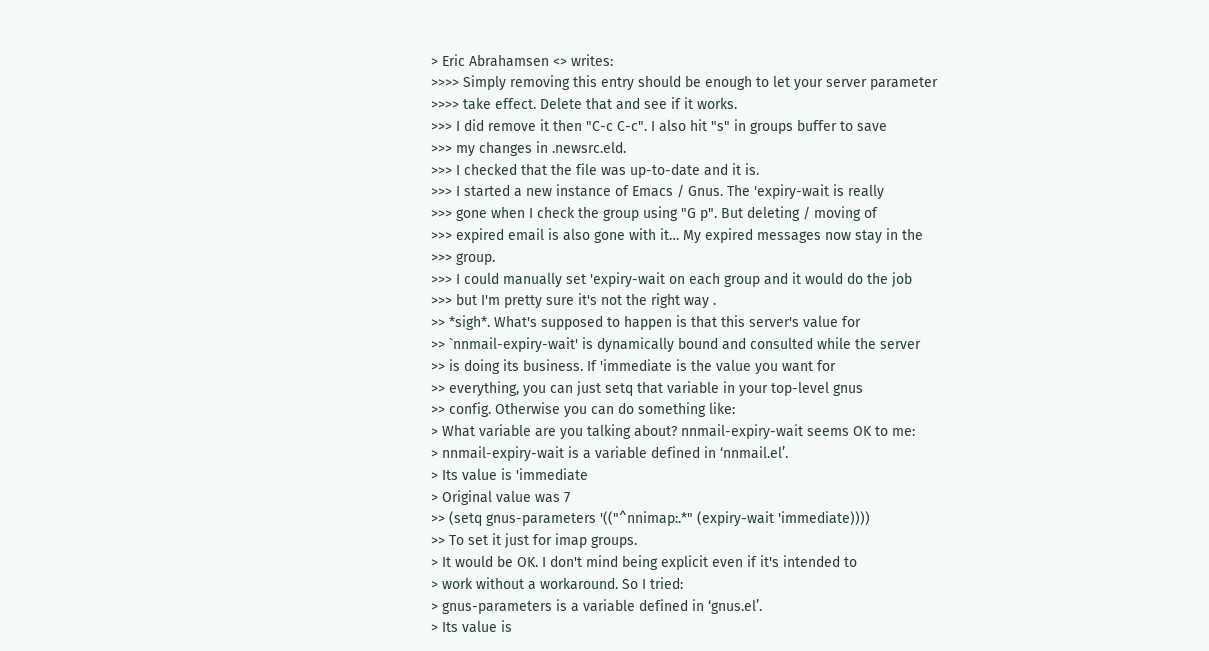> Eric Abrahamsen <> writes:
>>>> Simply removing this entry should be enough to let your server parameter
>>>> take effect. Delete that and see if it works.
>>> I did remove it then "C-c C-c". I also hit "s" in groups buffer to save
>>> my changes in .newsrc.eld.
>>> I checked that the file was up-to-date and it is.
>>> I started a new instance of Emacs / Gnus. The 'expiry-wait is really
>>> gone when I check the group using "G p". But deleting / moving of
>>> expired email is also gone with it… My expired messages now stay in the
>>> group.
>>> I could manually set 'expiry-wait on each group and it would do the job
>>> but I'm pretty sure it's not the right way .
>> *sigh*. What's supposed to happen is that this server's value for
>> `nnmail-expiry-wait' is dynamically bound and consulted while the server
>> is doing its business. If 'immediate is the value you want for
>> everything, you can just setq that variable in your top-level gnus
>> config. Otherwise you can do something like:
> What variable are you talking about? nnmail-expiry-wait seems OK to me:
> nnmail-expiry-wait is a variable defined in ‘nnmail.el’.
> Its value is 'immediate
> Original value was 7
>> (setq gnus-parameters '(("^nnimap:.*" (expiry-wait 'immediate))))
>> To set it just for imap groups.
> It would be OK. I don't mind being explicit even if it's intended to
> work without a workaround. So I tried:
> gnus-parameters is a variable defined in ‘gnus.el’.
> Its value is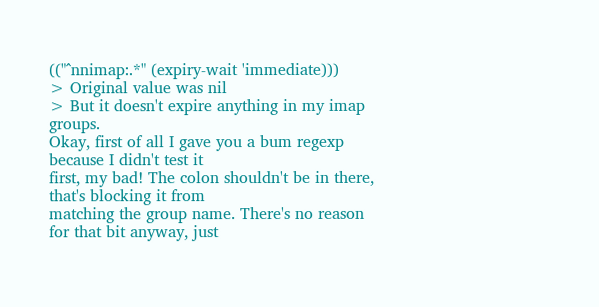(("^nnimap:.*" (expiry-wait 'immediate)))
> Original value was nil
> But it doesn't expire anything in my imap groups.
Okay, first of all I gave you a bum regexp because I didn't test it
first, my bad! The colon shouldn't be in there, that's blocking it from
matching the group name. There's no reason for that bit anyway, just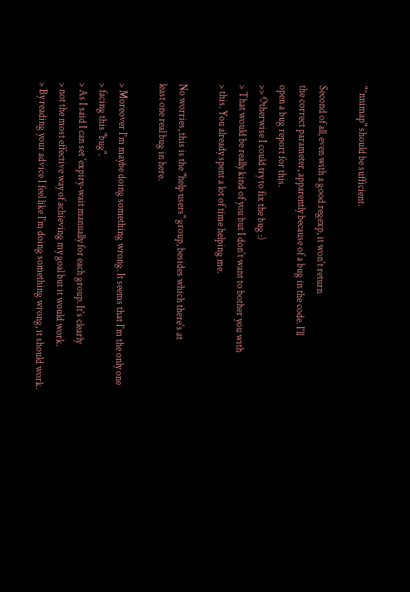"^nnimap" should be sufficient.

Second of all, even with a good regexp, it won't return
the correct parameter, apparently because of a bug in the code. I'll
open a bug report for this.
>> Otherwise I could try to fix the bug :)
> That would be really kind of you but I don't want to bother you with
> this. You already spent a lot of time helping me.

No worries, this is the "help users" group, besides which there's at
least one real bug in here.

> Moreover I'm maybe doing something wrong. It seems that I'm the only one
> facing this "bug".
> As I said I can set 'expiry-wait manually for each group. It's clearly
> not the most effective way of achieving my goal but it would work.
> By reading your advice I feel like I'm doing something wrong, it should work.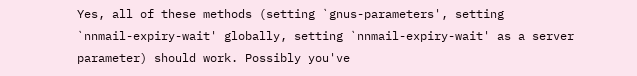Yes, all of these methods (setting `gnus-parameters', setting
`nnmail-expiry-wait' globally, setting `nnmail-expiry-wait' as a server
parameter) should work. Possibly you've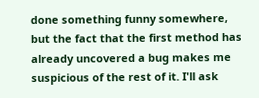done something funny somewhere,
but the fact that the first method has already uncovered a bug makes me
suspicious of the rest of it. I'll ask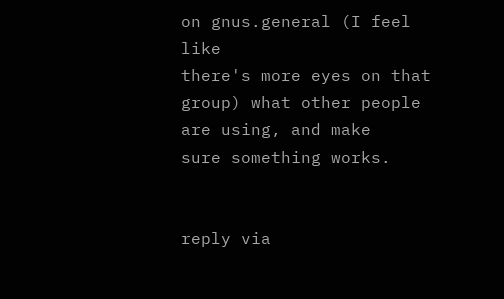on gnus.general (I feel like
there's more eyes on that group) what other people are using, and make
sure something works.


reply via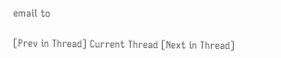email to

[Prev in Thread] Current Thread [Next in Thread]